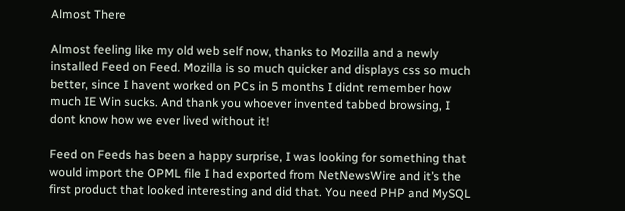Almost There

Almost feeling like my old web self now, thanks to Mozilla and a newly installed Feed on Feed. Mozilla is so much quicker and displays css so much better, since I havent worked on PCs in 5 months I didnt remember how much IE Win sucks. And thank you whoever invented tabbed browsing, I dont know how we ever lived without it!

Feed on Feeds has been a happy surprise, I was looking for something that would import the OPML file I had exported from NetNewsWire and it’s the first product that looked interesting and did that. You need PHP and MySQL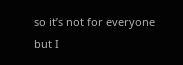so it’s not for everyone but I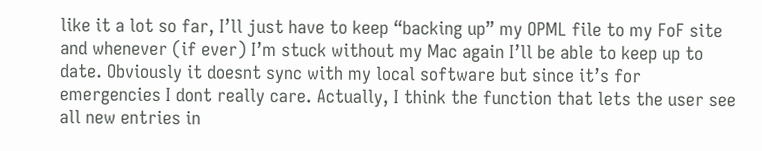like it a lot so far, I’ll just have to keep “backing up” my OPML file to my FoF site and whenever (if ever) I’m stuck without my Mac again I’ll be able to keep up to date. Obviously it doesnt sync with my local software but since it’s for emergencies I dont really care. Actually, I think the function that lets the user see all new entries in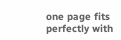one page fits perfectly with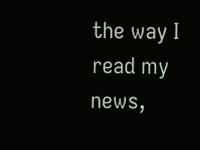the way I read my news,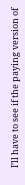I’ll have to see if the paying version of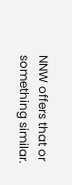NNW offers that or something similar.